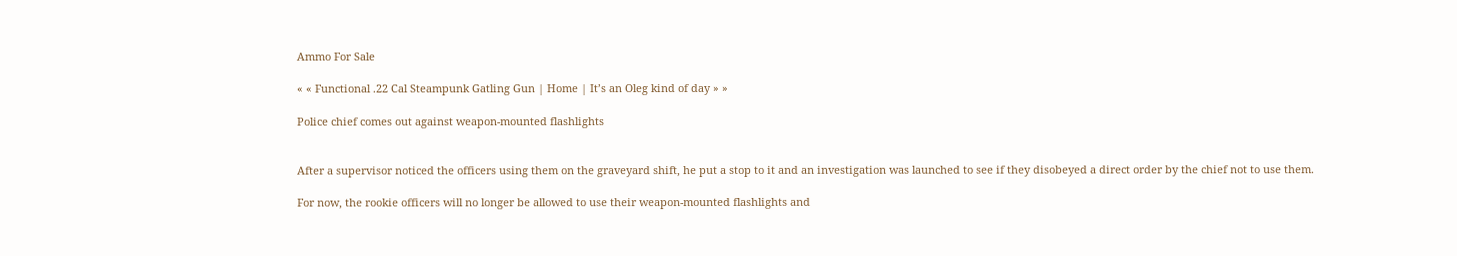Ammo For Sale

« « Functional .22 Cal Steampunk Gatling Gun | Home | It’s an Oleg kind of day » »

Police chief comes out against weapon-mounted flashlights


After a supervisor noticed the officers using them on the graveyard shift, he put a stop to it and an investigation was launched to see if they disobeyed a direct order by the chief not to use them.

For now, the rookie officers will no longer be allowed to use their weapon-mounted flashlights and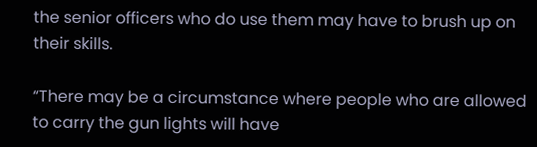the senior officers who do use them may have to brush up on their skills.

“There may be a circumstance where people who are allowed to carry the gun lights will have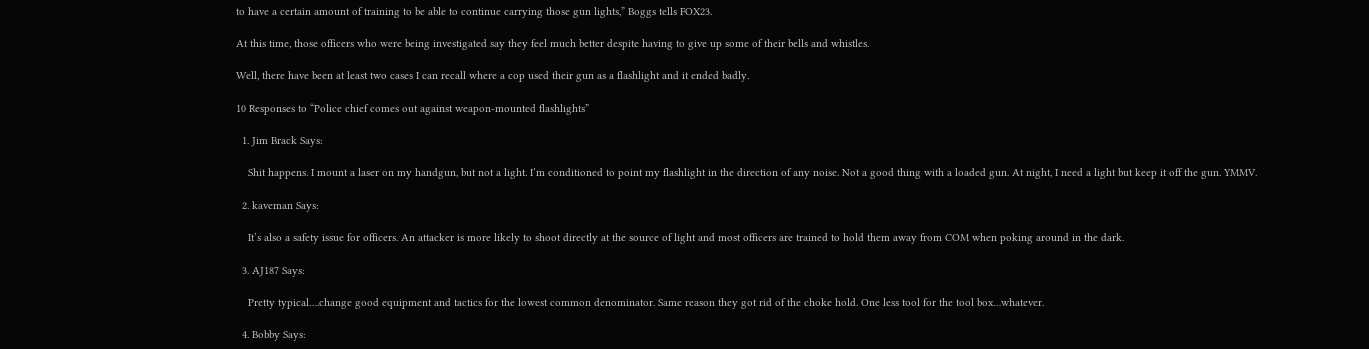to have a certain amount of training to be able to continue carrying those gun lights,” Boggs tells FOX23.

At this time, those officers who were being investigated say they feel much better despite having to give up some of their bells and whistles.

Well, there have been at least two cases I can recall where a cop used their gun as a flashlight and it ended badly.

10 Responses to “Police chief comes out against weapon-mounted flashlights”

  1. Jim Brack Says:

    Shit happens. I mount a laser on my handgun, but not a light. I’m conditioned to point my flashlight in the direction of any noise. Not a good thing with a loaded gun. At night, I need a light but keep it off the gun. YMMV.

  2. kaveman Says:

    It’s also a safety issue for officers. An attacker is more likely to shoot directly at the source of light and most officers are trained to hold them away from COM when poking around in the dark.

  3. AJ187 Says:

    Pretty typical….change good equipment and tactics for the lowest common denominator. Same reason they got rid of the choke hold. One less tool for the tool box…whatever.

  4. Bobby Says: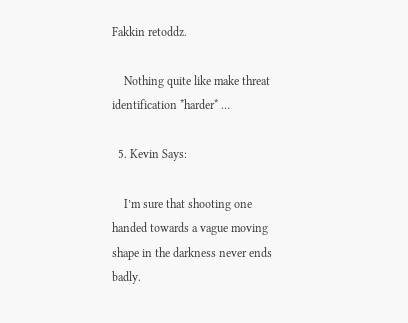Fakkin retoddz.

    Nothing quite like make threat identification *harder* …

  5. Kevin Says:

    I’m sure that shooting one handed towards a vague moving shape in the darkness never ends badly.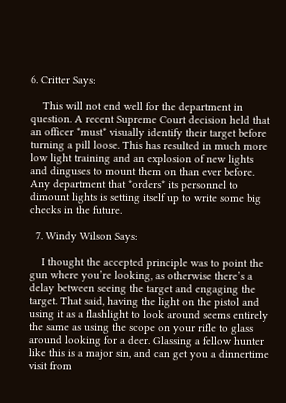6. Critter Says:

    This will not end well for the department in question. A recent Supreme Court decision held that an officer *must* visually identify their target before turning a pill loose. This has resulted in much more low light training and an explosion of new lights and dinguses to mount them on than ever before. Any department that *orders* its personnel to dimount lights is setting itself up to write some big checks in the future.

  7. Windy Wilson Says:

    I thought the accepted principle was to point the gun where you’re looking, as otherwise there’s a delay between seeing the target and engaging the target. That said, having the light on the pistol and using it as a flashlight to look around seems entirely the same as using the scope on your rifle to glass around looking for a deer. Glassing a fellow hunter like this is a major sin, and can get you a dinnertime visit from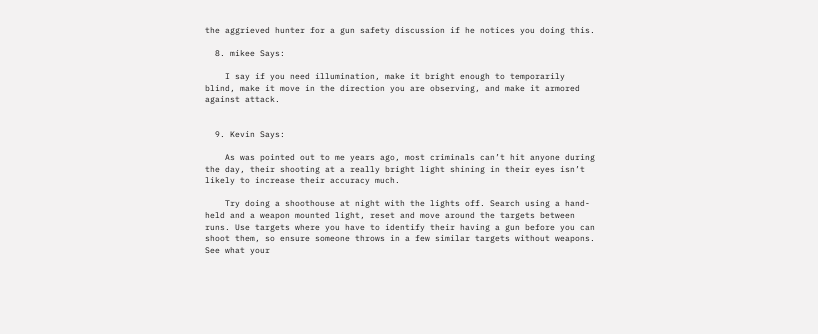the aggrieved hunter for a gun safety discussion if he notices you doing this.

  8. mikee Says:

    I say if you need illumination, make it bright enough to temporarily blind, make it move in the direction you are observing, and make it armored against attack.


  9. Kevin Says:

    As was pointed out to me years ago, most criminals can’t hit anyone during the day, their shooting at a really bright light shining in their eyes isn’t likely to increase their accuracy much.

    Try doing a shoothouse at night with the lights off. Search using a hand-held and a weapon mounted light, reset and move around the targets between runs. Use targets where you have to identify their having a gun before you can shoot them, so ensure someone throws in a few similar targets without weapons. See what your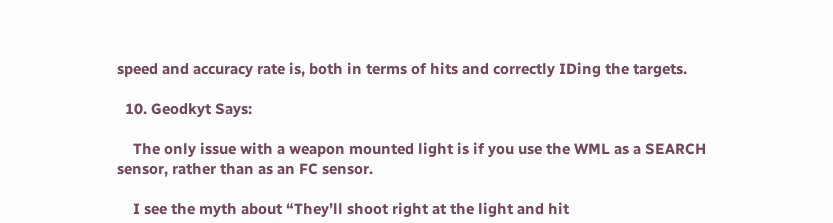speed and accuracy rate is, both in terms of hits and correctly IDing the targets.

  10. Geodkyt Says:

    The only issue with a weapon mounted light is if you use the WML as a SEARCH sensor, rather than as an FC sensor.

    I see the myth about “They’ll shoot right at the light and hit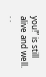you!” is still alive and well. . .